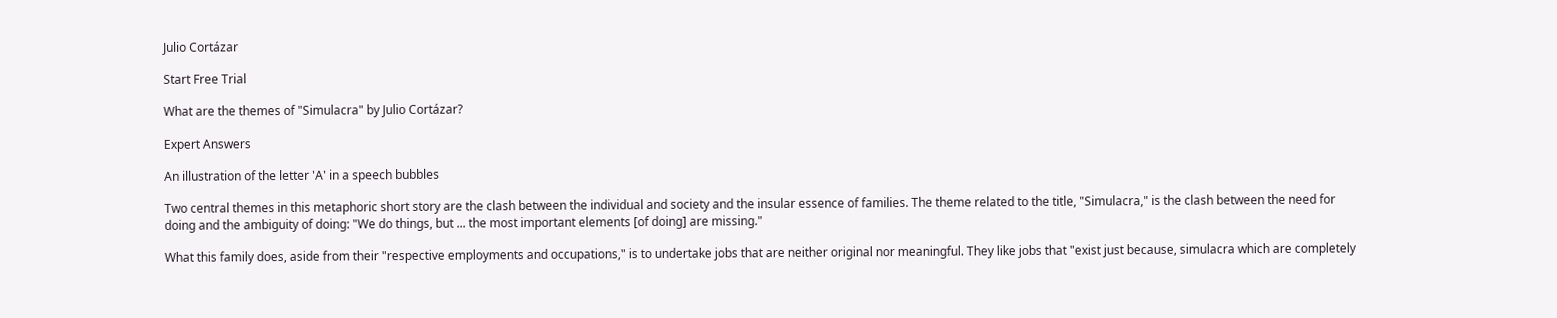Julio Cortázar

Start Free Trial

What are the themes of "Simulacra" by Julio Cortázar?

Expert Answers

An illustration of the letter 'A' in a speech bubbles

Two central themes in this metaphoric short story are the clash between the individual and society and the insular essence of families. The theme related to the title, "Simulacra," is the clash between the need for doing and the ambiguity of doing: "We do things, but ... the most important elements [of doing] are missing."

What this family does, aside from their "respective employments and occupations," is to undertake jobs that are neither original nor meaningful. They like jobs that "exist just because, simulacra which are completely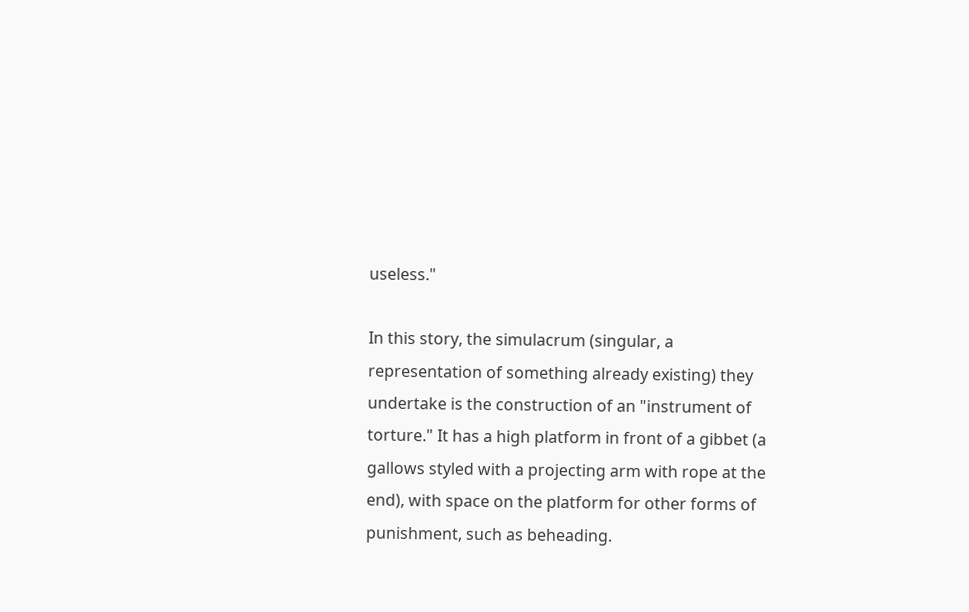useless."

In this story, the simulacrum (singular, a representation of something already existing) they undertake is the construction of an "instrument of torture." It has a high platform in front of a gibbet (a gallows styled with a projecting arm with rope at the end), with space on the platform for other forms of punishment, such as beheading.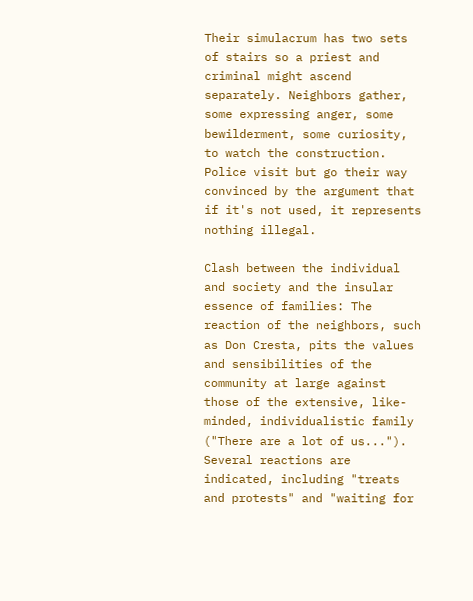Their simulacrum has two sets of stairs so a priest and criminal might ascend separately. Neighbors gather, some expressing anger, some bewilderment, some curiosity, to watch the construction. Police visit but go their way convinced by the argument that if it's not used, it represents nothing illegal.

Clash between the individual and society and the insular essence of families: The reaction of the neighbors, such as Don Cresta, pits the values and sensibilities of the community at large against those of the extensive, like-minded, individualistic family ("There are a lot of us..."). Several reactions are indicated, including "treats and protests" and "waiting for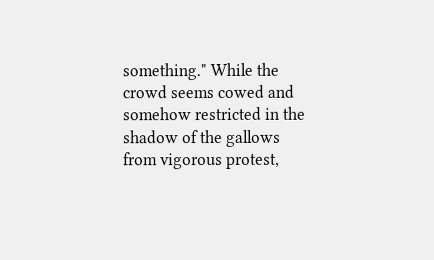something." While the crowd seems cowed and somehow restricted in the shadow of the gallows from vigorous protest,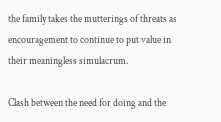the family takes the mutterings of threats as encouragement to continue to put value in their meaningless simulacrum.

Clash between the need for doing and the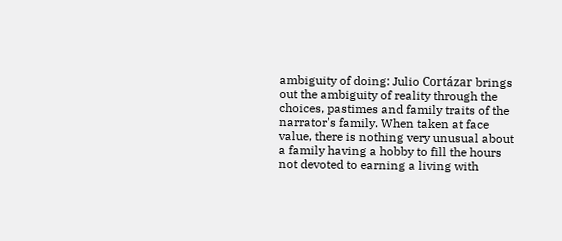ambiguity of doing: Julio Cortázar brings out the ambiguity of reality through the choices, pastimes and family traits of the narrator's family. When taken at face value, there is nothing very unusual about a family having a hobby to fill the hours not devoted to earning a living with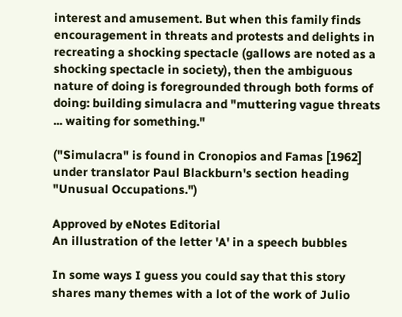interest and amusement. But when this family finds encouragement in threats and protests and delights in recreating a shocking spectacle (gallows are noted as a shocking spectacle in society), then the ambiguous nature of doing is foregrounded through both forms of doing: building simulacra and "muttering vague threats ... waiting for something."

("Simulacra" is found in Cronopios and Famas [1962] under translator Paul Blackburn's section heading "Unusual Occupations.")

Approved by eNotes Editorial
An illustration of the letter 'A' in a speech bubbles

In some ways I guess you could say that this story shares many themes with a lot of the work of Julio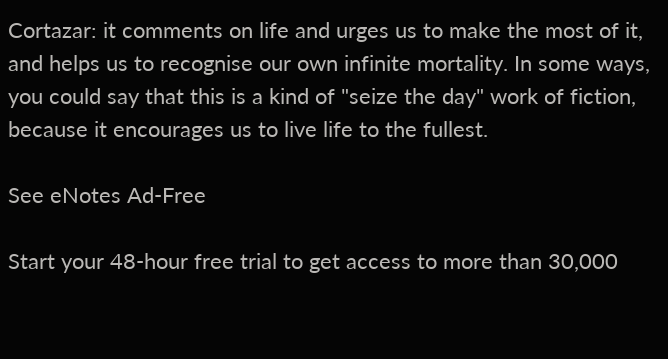Cortazar: it comments on life and urges us to make the most of it, and helps us to recognise our own infinite mortality. In some ways, you could say that this is a kind of "seize the day" work of fiction, because it encourages us to live life to the fullest.

See eNotes Ad-Free

Start your 48-hour free trial to get access to more than 30,000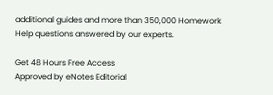additional guides and more than 350,000 Homework Help questions answered by our experts.

Get 48 Hours Free Access
Approved by eNotes Editorial